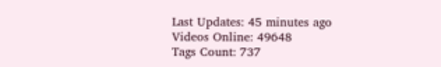Last Updates: 45 minutes ago
Videos Online: 49648
Tags Count: 737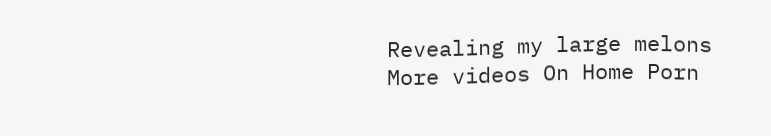Revealing my large melons More videos On Home Porn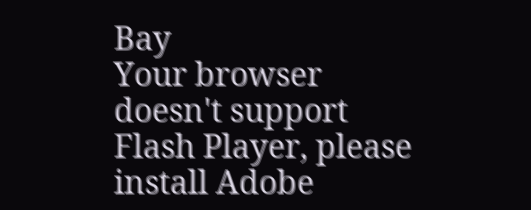Bay
Your browser doesn't support Flash Player, please install Adobe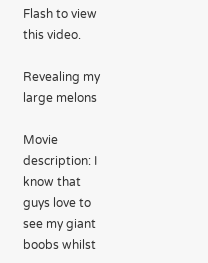Flash to view this video.

Revealing my large melons

Movie description: I know that guys love to see my giant boobs whilst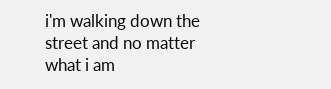i'm walking down the street and no matter what i am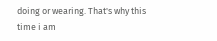doing or wearing. That's why this time i am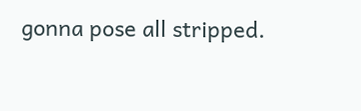gonna pose all stripped.